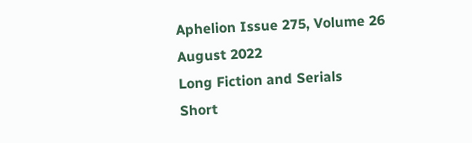Aphelion Issue 275, Volume 26
August 2022
Long Fiction and Serials
Short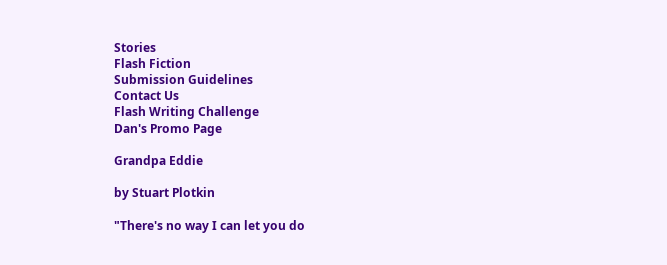Stories
Flash Fiction
Submission Guidelines
Contact Us
Flash Writing Challenge
Dan's Promo Page

Grandpa Eddie

by Stuart Plotkin

"There's no way I can let you do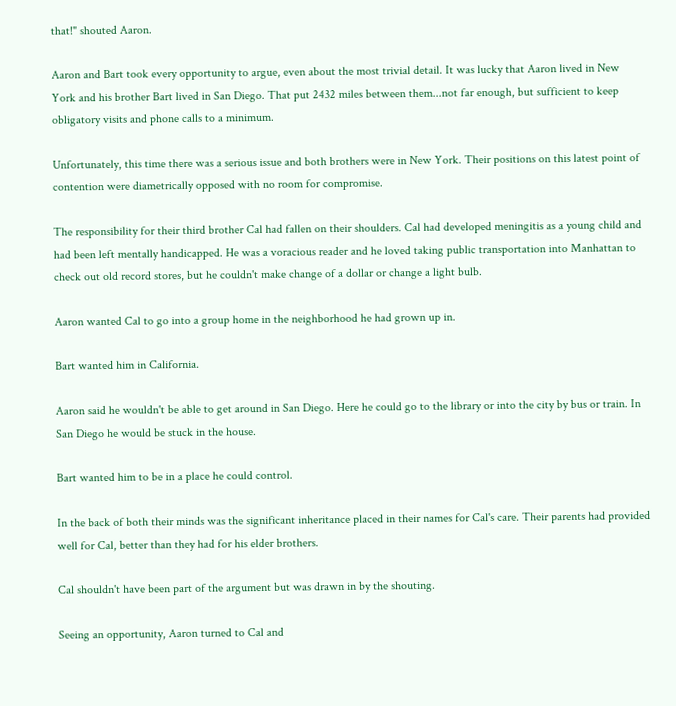that!" shouted Aaron.

Aaron and Bart took every opportunity to argue, even about the most trivial detail. It was lucky that Aaron lived in New York and his brother Bart lived in San Diego. That put 2432 miles between them...not far enough, but sufficient to keep obligatory visits and phone calls to a minimum.

Unfortunately, this time there was a serious issue and both brothers were in New York. Their positions on this latest point of contention were diametrically opposed with no room for compromise.

The responsibility for their third brother Cal had fallen on their shoulders. Cal had developed meningitis as a young child and had been left mentally handicapped. He was a voracious reader and he loved taking public transportation into Manhattan to check out old record stores, but he couldn't make change of a dollar or change a light bulb.

Aaron wanted Cal to go into a group home in the neighborhood he had grown up in.

Bart wanted him in California.

Aaron said he wouldn't be able to get around in San Diego. Here he could go to the library or into the city by bus or train. In San Diego he would be stuck in the house.

Bart wanted him to be in a place he could control.

In the back of both their minds was the significant inheritance placed in their names for Cal's care. Their parents had provided well for Cal, better than they had for his elder brothers.

Cal shouldn't have been part of the argument but was drawn in by the shouting.

Seeing an opportunity, Aaron turned to Cal and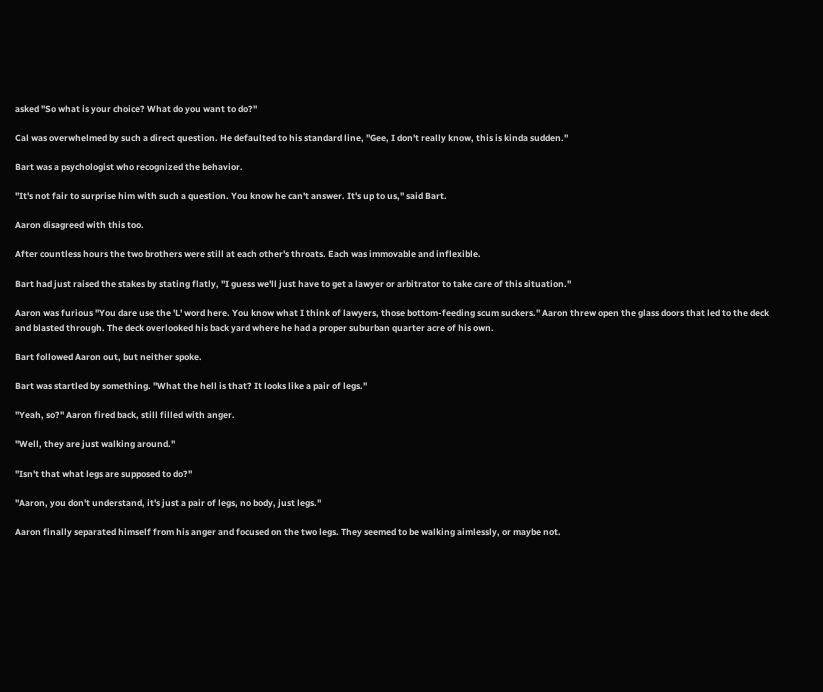asked "So what is your choice? What do you want to do?"

Cal was overwhelmed by such a direct question. He defaulted to his standard line, "Gee, I don't really know, this is kinda sudden."

Bart was a psychologist who recognized the behavior.

"It's not fair to surprise him with such a question. You know he can't answer. It's up to us," said Bart.

Aaron disagreed with this too.

After countless hours the two brothers were still at each other's throats. Each was immovable and inflexible.

Bart had just raised the stakes by stating flatly, "I guess we'll just have to get a lawyer or arbitrator to take care of this situation."

Aaron was furious "You dare use the 'L' word here. You know what I think of lawyers, those bottom-feeding scum suckers." Aaron threw open the glass doors that led to the deck and blasted through. The deck overlooked his back yard where he had a proper suburban quarter acre of his own.

Bart followed Aaron out, but neither spoke.

Bart was startled by something. "What the hell is that? It looks like a pair of legs."

"Yeah, so?" Aaron fired back, still filled with anger.

"Well, they are just walking around."

"Isn't that what legs are supposed to do?"

"Aaron, you don't understand, it's just a pair of legs, no body, just legs."

Aaron finally separated himself from his anger and focused on the two legs. They seemed to be walking aimlessly, or maybe not.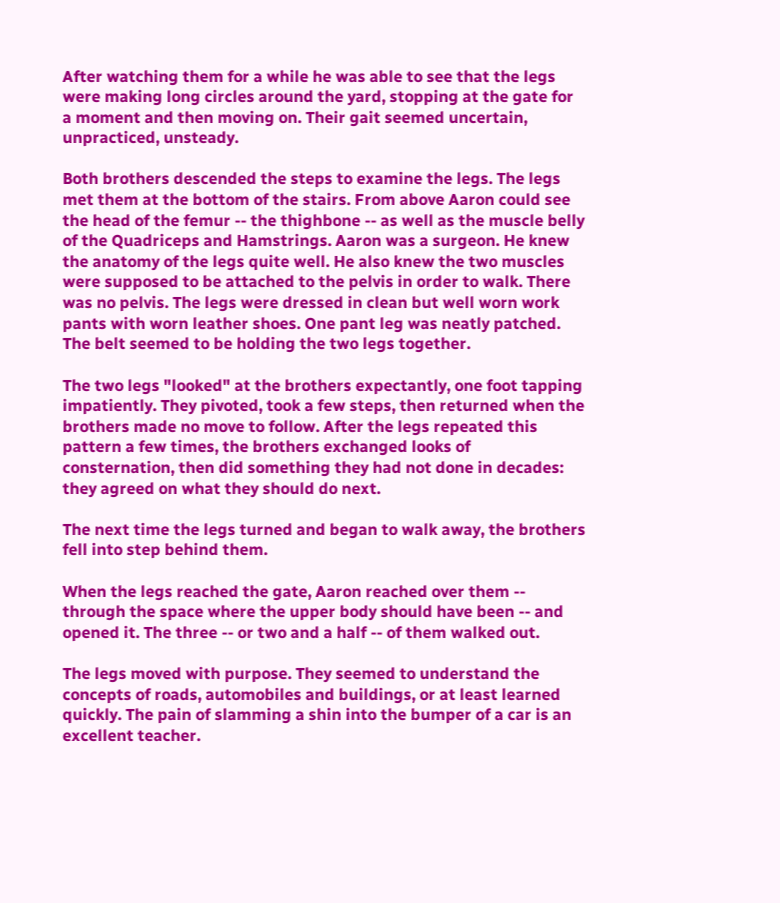After watching them for a while he was able to see that the legs were making long circles around the yard, stopping at the gate for a moment and then moving on. Their gait seemed uncertain, unpracticed, unsteady.

Both brothers descended the steps to examine the legs. The legs met them at the bottom of the stairs. From above Aaron could see the head of the femur -- the thighbone -- as well as the muscle belly of the Quadriceps and Hamstrings. Aaron was a surgeon. He knew the anatomy of the legs quite well. He also knew the two muscles were supposed to be attached to the pelvis in order to walk. There was no pelvis. The legs were dressed in clean but well worn work pants with worn leather shoes. One pant leg was neatly patched. The belt seemed to be holding the two legs together.

The two legs "looked" at the brothers expectantly, one foot tapping impatiently. They pivoted, took a few steps, then returned when the brothers made no move to follow. After the legs repeated this pattern a few times, the brothers exchanged looks of consternation, then did something they had not done in decades: they agreed on what they should do next.

The next time the legs turned and began to walk away, the brothers fell into step behind them.

When the legs reached the gate, Aaron reached over them -- through the space where the upper body should have been -- and opened it. The three -- or two and a half -- of them walked out.

The legs moved with purpose. They seemed to understand the concepts of roads, automobiles and buildings, or at least learned quickly. The pain of slamming a shin into the bumper of a car is an excellent teacher.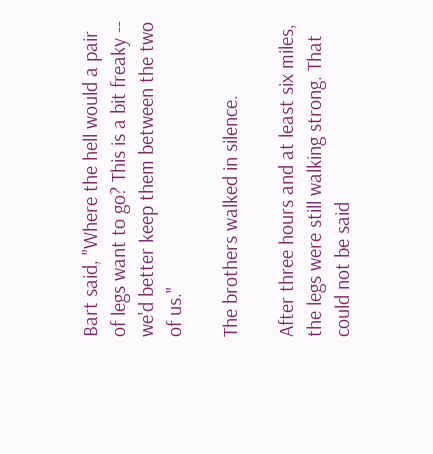Bart said, "Where the hell would a pair of legs want to go? This is a bit freaky -- we'd better keep them between the two of us."

The brothers walked in silence.

After three hours and at least six miles, the legs were still walking strong. That could not be said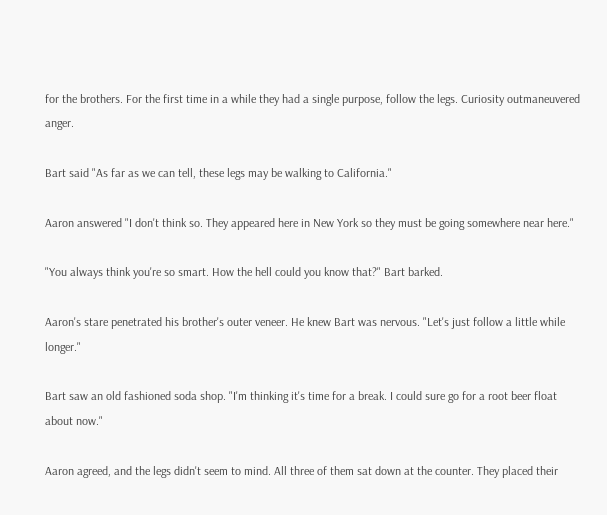for the brothers. For the first time in a while they had a single purpose, follow the legs. Curiosity outmaneuvered anger.

Bart said "As far as we can tell, these legs may be walking to California."

Aaron answered "I don't think so. They appeared here in New York so they must be going somewhere near here."

"You always think you're so smart. How the hell could you know that?" Bart barked.

Aaron's stare penetrated his brother's outer veneer. He knew Bart was nervous. "Let's just follow a little while longer."

Bart saw an old fashioned soda shop. "I'm thinking it's time for a break. I could sure go for a root beer float about now."

Aaron agreed, and the legs didn't seem to mind. All three of them sat down at the counter. They placed their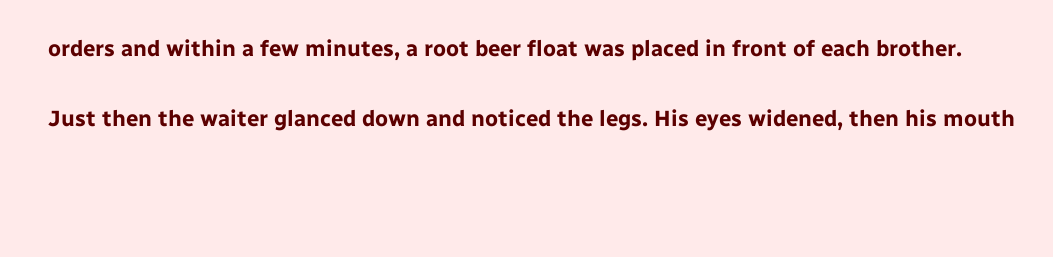orders and within a few minutes, a root beer float was placed in front of each brother.

Just then the waiter glanced down and noticed the legs. His eyes widened, then his mouth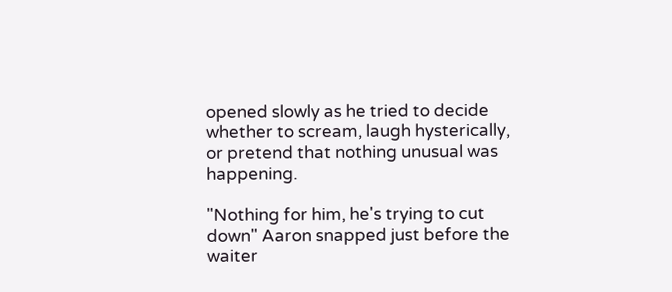opened slowly as he tried to decide whether to scream, laugh hysterically, or pretend that nothing unusual was happening.

"Nothing for him, he's trying to cut down" Aaron snapped just before the waiter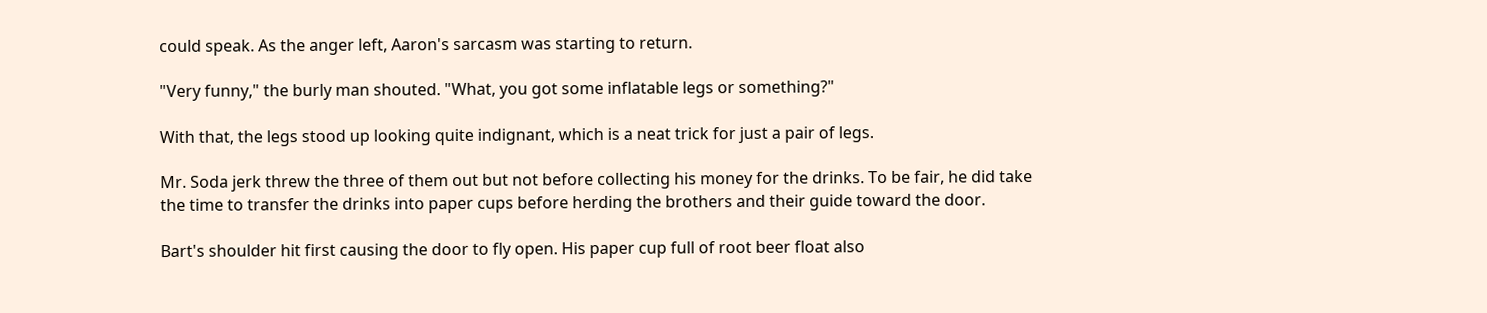could speak. As the anger left, Aaron's sarcasm was starting to return.

"Very funny," the burly man shouted. "What, you got some inflatable legs or something?"

With that, the legs stood up looking quite indignant, which is a neat trick for just a pair of legs.

Mr. Soda jerk threw the three of them out but not before collecting his money for the drinks. To be fair, he did take the time to transfer the drinks into paper cups before herding the brothers and their guide toward the door.

Bart's shoulder hit first causing the door to fly open. His paper cup full of root beer float also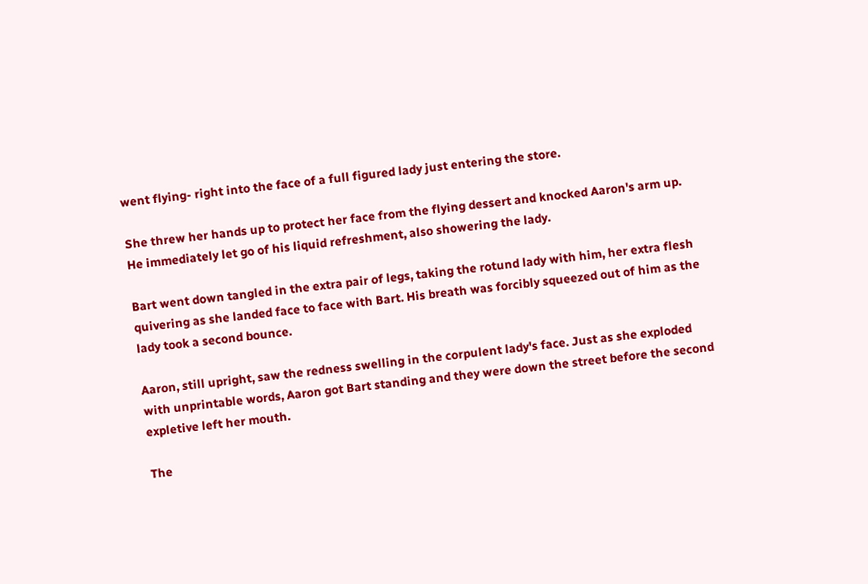went flying- right into the face of a full figured lady just entering the store.

She threw her hands up to protect her face from the flying dessert and knocked Aaron's arm up. He immediately let go of his liquid refreshment, also showering the lady.

Bart went down tangled in the extra pair of legs, taking the rotund lady with him, her extra flesh quivering as she landed face to face with Bart. His breath was forcibly squeezed out of him as the lady took a second bounce.

Aaron, still upright, saw the redness swelling in the corpulent lady's face. Just as she exploded with unprintable words, Aaron got Bart standing and they were down the street before the second expletive left her mouth.

The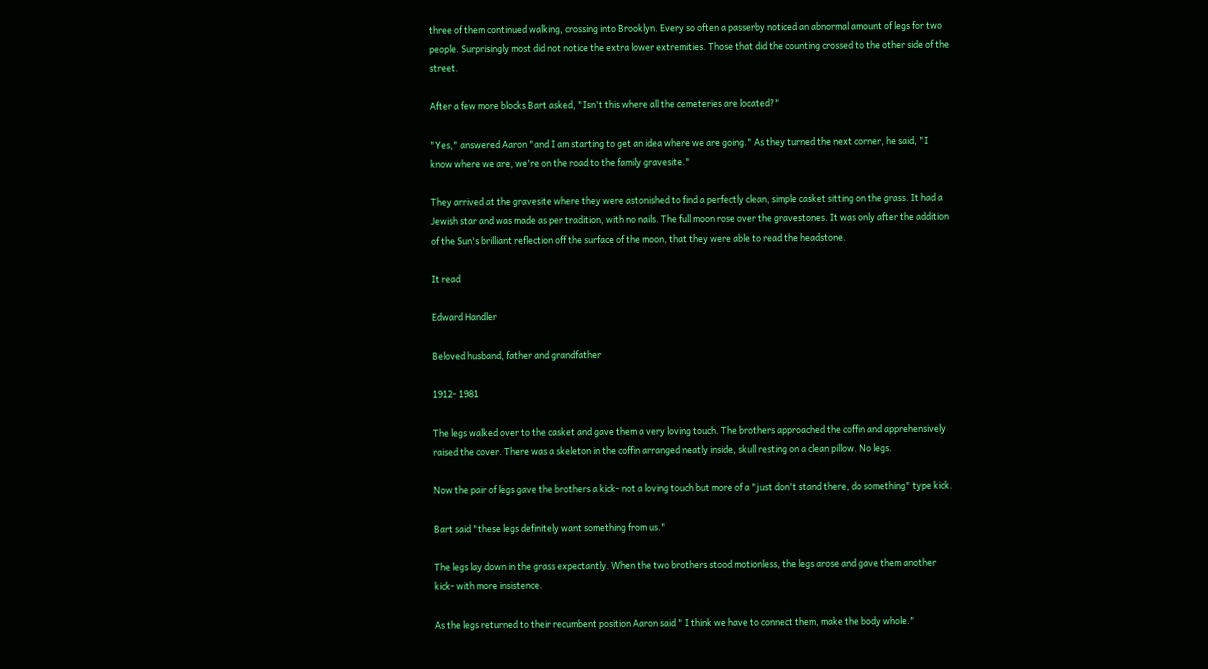three of them continued walking, crossing into Brooklyn. Every so often a passerby noticed an abnormal amount of legs for two people. Surprisingly most did not notice the extra lower extremities. Those that did the counting crossed to the other side of the street.

After a few more blocks Bart asked, "Isn't this where all the cemeteries are located?"

"Yes," answered Aaron "and I am starting to get an idea where we are going." As they turned the next corner, he said, "I know where we are, we're on the road to the family gravesite."

They arrived at the gravesite where they were astonished to find a perfectly clean, simple casket sitting on the grass. It had a Jewish star and was made as per tradition, with no nails. The full moon rose over the gravestones. It was only after the addition of the Sun's brilliant reflection off the surface of the moon, that they were able to read the headstone.

It read

Edward Handler

Beloved husband, father and grandfather

1912- 1981

The legs walked over to the casket and gave them a very loving touch. The brothers approached the coffin and apprehensively raised the cover. There was a skeleton in the coffin arranged neatly inside, skull resting on a clean pillow. No legs.

Now the pair of legs gave the brothers a kick- not a loving touch but more of a "just don't stand there, do something" type kick.

Bart said "these legs definitely want something from us."

The legs lay down in the grass expectantly. When the two brothers stood motionless, the legs arose and gave them another kick- with more insistence.

As the legs returned to their recumbent position Aaron said " I think we have to connect them, make the body whole."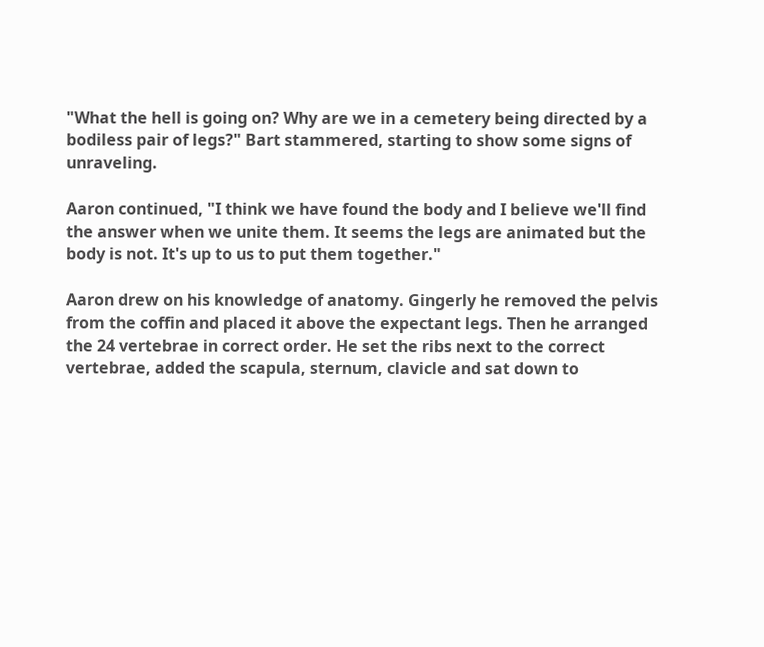"What the hell is going on? Why are we in a cemetery being directed by a bodiless pair of legs?" Bart stammered, starting to show some signs of unraveling.

Aaron continued, "I think we have found the body and I believe we'll find the answer when we unite them. It seems the legs are animated but the body is not. It's up to us to put them together."

Aaron drew on his knowledge of anatomy. Gingerly he removed the pelvis from the coffin and placed it above the expectant legs. Then he arranged the 24 vertebrae in correct order. He set the ribs next to the correct vertebrae, added the scapula, sternum, clavicle and sat down to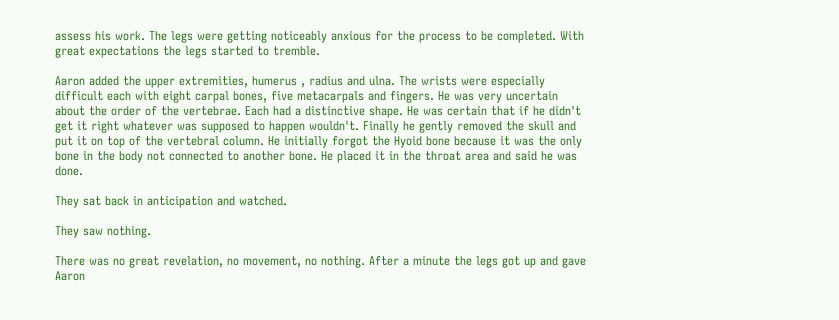assess his work. The legs were getting noticeably anxious for the process to be completed. With great expectations the legs started to tremble.

Aaron added the upper extremities, humerus , radius and ulna. The wrists were especially difficult each with eight carpal bones, five metacarpals and fingers. He was very uncertain about the order of the vertebrae. Each had a distinctive shape. He was certain that if he didn't get it right whatever was supposed to happen wouldn't. Finally he gently removed the skull and put it on top of the vertebral column. He initially forgot the Hyoid bone because it was the only bone in the body not connected to another bone. He placed it in the throat area and said he was done.

They sat back in anticipation and watched.

They saw nothing.

There was no great revelation, no movement, no nothing. After a minute the legs got up and gave Aaron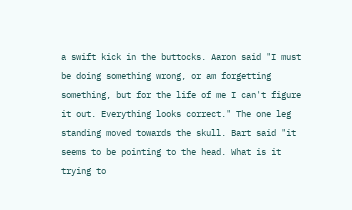a swift kick in the buttocks. Aaron said "I must be doing something wrong, or am forgetting something, but for the life of me I can't figure it out. Everything looks correct." The one leg standing moved towards the skull. Bart said "it seems to be pointing to the head. What is it trying to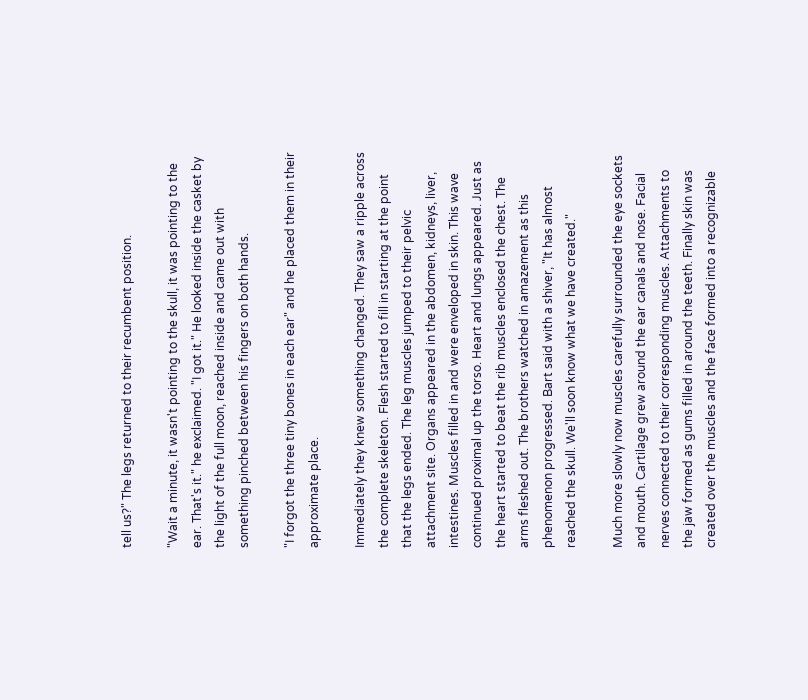tell us?" The legs returned to their recumbent position.

"Wait a minute, it wasn't pointing to the skull, it was pointing to the ear. That's it." he exclaimed. "I got it." He looked inside the casket by the light of the full moon, reached inside and came out with something pinched between his fingers on both hands.

"I forgot the three tiny bones in each ear" and he placed them in their approximate place.

Immediately they knew something changed. They saw a ripple across the complete skeleton. Flesh started to fill in starting at the point that the legs ended. The leg muscles jumped to their pelvic attachment site. Organs appeared in the abdomen, kidneys, liver, intestines. Muscles filled in and were enveloped in skin. This wave continued proximal up the torso. Heart and lungs appeared. Just as the heart started to beat the rib muscles enclosed the chest. The arms fleshed out. The brothers watched in amazement as this phenomenon progressed. Bart said with a shiver, "It has almost reached the skull. We'll soon know what we have created."

Much more slowly now muscles carefully surrounded the eye sockets and mouth. Cartilage grew around the ear canals and nose. Facial nerves connected to their corresponding muscles. Attachments to the jaw formed as gums filled in around the teeth. Finally skin was created over the muscles and the face formed into a recognizable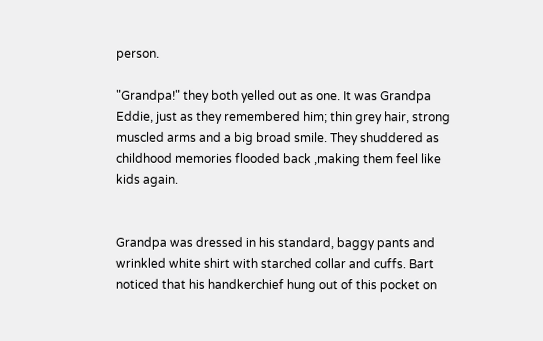person.

"Grandpa!" they both yelled out as one. It was Grandpa Eddie, just as they remembered him; thin grey hair, strong muscled arms and a big broad smile. They shuddered as childhood memories flooded back ,making them feel like kids again.


Grandpa was dressed in his standard, baggy pants and wrinkled white shirt with starched collar and cuffs. Bart noticed that his handkerchief hung out of this pocket on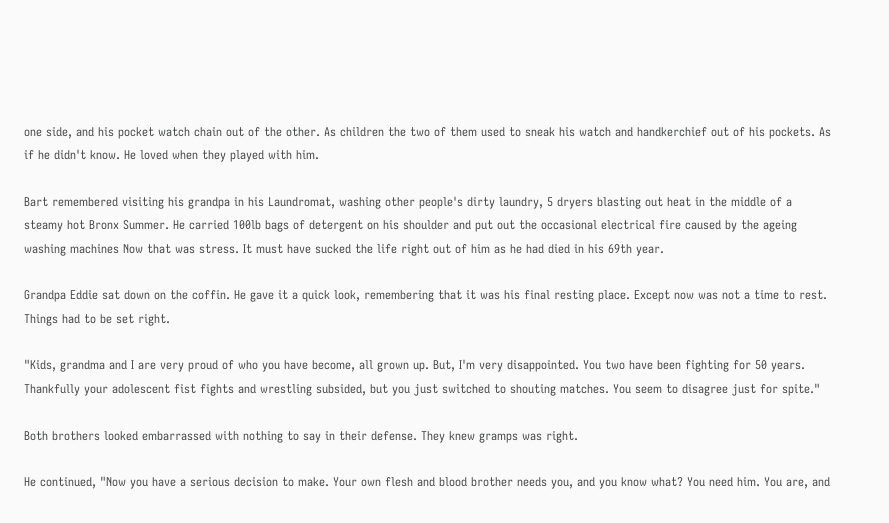one side, and his pocket watch chain out of the other. As children the two of them used to sneak his watch and handkerchief out of his pockets. As if he didn't know. He loved when they played with him.

Bart remembered visiting his grandpa in his Laundromat, washing other people's dirty laundry, 5 dryers blasting out heat in the middle of a steamy hot Bronx Summer. He carried 100lb bags of detergent on his shoulder and put out the occasional electrical fire caused by the ageing washing machines Now that was stress. It must have sucked the life right out of him as he had died in his 69th year.

Grandpa Eddie sat down on the coffin. He gave it a quick look, remembering that it was his final resting place. Except now was not a time to rest. Things had to be set right.

"Kids, grandma and I are very proud of who you have become, all grown up. But, I'm very disappointed. You two have been fighting for 50 years. Thankfully your adolescent fist fights and wrestling subsided, but you just switched to shouting matches. You seem to disagree just for spite."

Both brothers looked embarrassed with nothing to say in their defense. They knew gramps was right.

He continued, "Now you have a serious decision to make. Your own flesh and blood brother needs you, and you know what? You need him. You are, and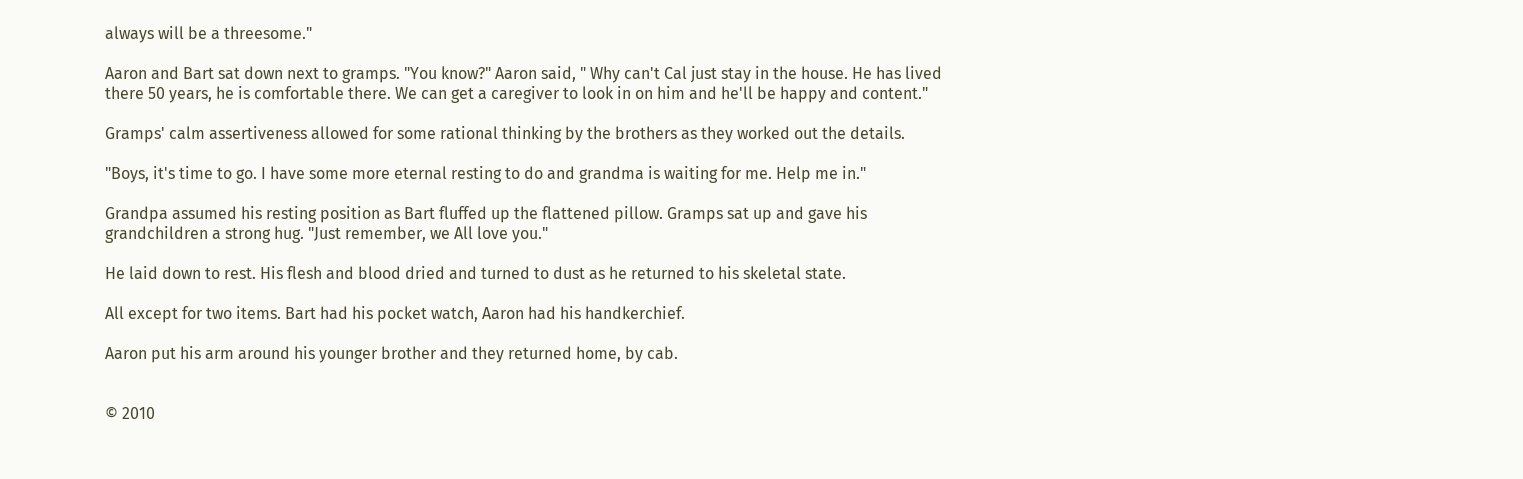always will be a threesome."

Aaron and Bart sat down next to gramps. "You know?" Aaron said, " Why can't Cal just stay in the house. He has lived there 50 years, he is comfortable there. We can get a caregiver to look in on him and he'll be happy and content."

Gramps' calm assertiveness allowed for some rational thinking by the brothers as they worked out the details.

"Boys, it's time to go. I have some more eternal resting to do and grandma is waiting for me. Help me in."

Grandpa assumed his resting position as Bart fluffed up the flattened pillow. Gramps sat up and gave his grandchildren a strong hug. "Just remember, we All love you."

He laid down to rest. His flesh and blood dried and turned to dust as he returned to his skeletal state.

All except for two items. Bart had his pocket watch, Aaron had his handkerchief.

Aaron put his arm around his younger brother and they returned home, by cab.


© 2010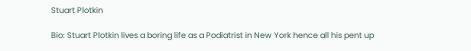Stuart Plotkin

Bio: Stuart Plotkin lives a boring life as a Podiatrist in New York hence all his pent up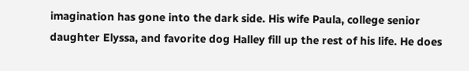imagination has gone into the dark side. His wife Paula, college senior daughter Elyssa, and favorite dog Halley fill up the rest of his life. He does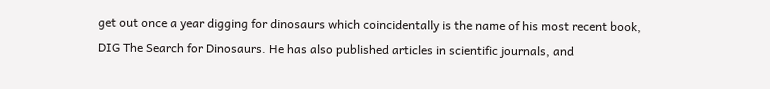get out once a year digging for dinosaurs which coincidentally is the name of his most recent book, DIG The Search for Dinosaurs. He has also published articles in scientific journals, and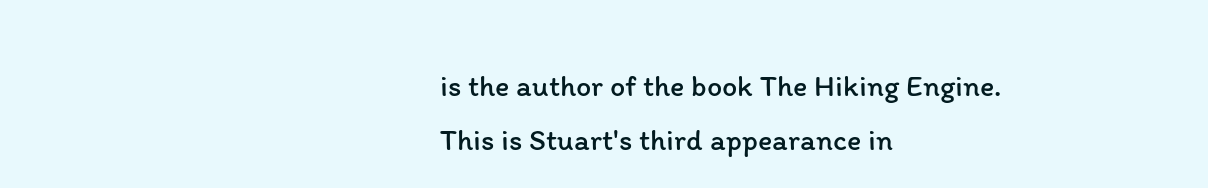is the author of the book The Hiking Engine. This is Stuart's third appearance in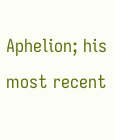Aphelion; his most recent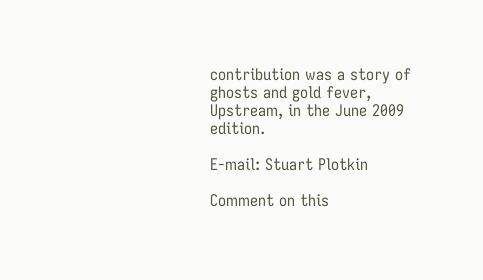contribution was a story of ghosts and gold fever, Upstream, in the June 2009 edition.

E-mail: Stuart Plotkin

Comment on this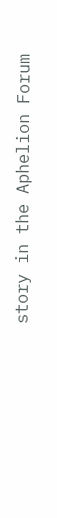story in the Aphelion Forum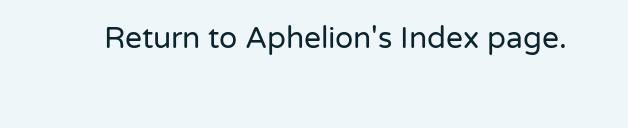Return to Aphelion's Index page.